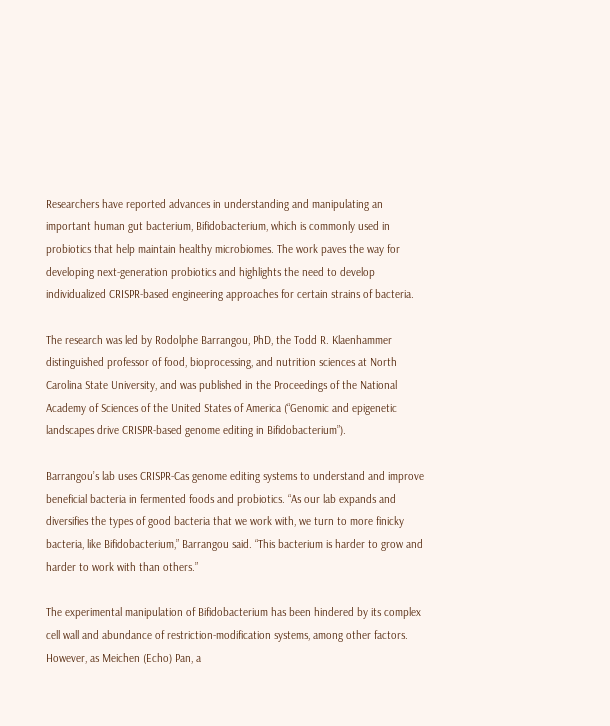Researchers have reported advances in understanding and manipulating an important human gut bacterium, Bifidobacterium, which is commonly used in probiotics that help maintain healthy microbiomes. The work paves the way for developing next-generation probiotics and highlights the need to develop individualized CRISPR-based engineering approaches for certain strains of bacteria.

The research was led by Rodolphe Barrangou, PhD, the Todd R. Klaenhammer distinguished professor of food, bioprocessing, and nutrition sciences at North Carolina State University, and was published in the Proceedings of the National Academy of Sciences of the United States of America (“Genomic and epigenetic landscapes drive CRISPR-based genome editing in Bifidobacterium”).

Barrangou’s lab uses CRISPR-Cas genome editing systems to understand and improve beneficial bacteria in fermented foods and probiotics. “As our lab expands and diversifies the types of good bacteria that we work with, we turn to more finicky bacteria, like Bifidobacterium,” Barrangou said. “This bacterium is harder to grow and harder to work with than others.”

The experimental manipulation of Bifidobacterium has been hindered by its complex cell wall and abundance of restriction-modification systems, among other factors. However, as Meichen (Echo) Pan, a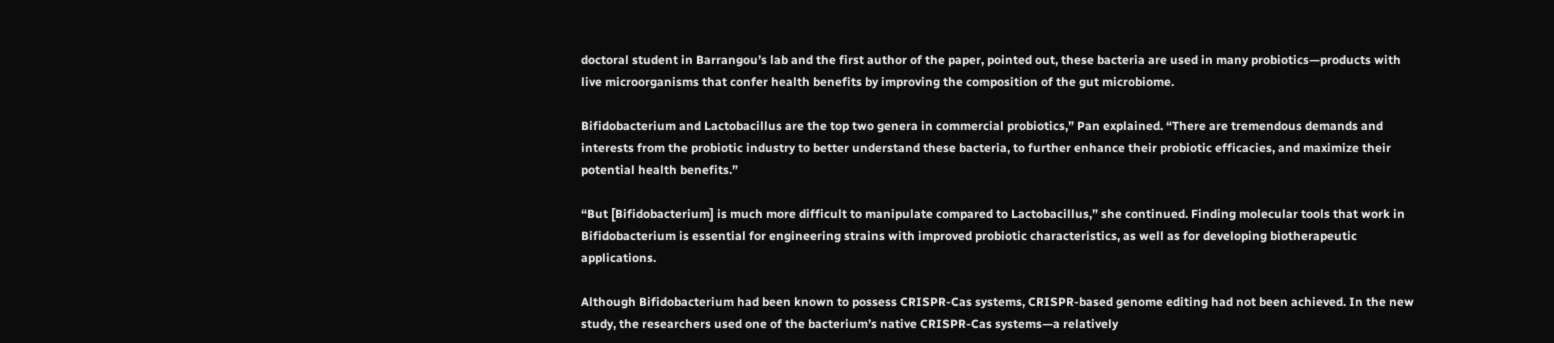doctoral student in Barrangou’s lab and the first author of the paper, pointed out, these bacteria are used in many probiotics—products with live microorganisms that confer health benefits by improving the composition of the gut microbiome.

Bifidobacterium and Lactobacillus are the top two genera in commercial probiotics,” Pan explained. “There are tremendous demands and interests from the probiotic industry to better understand these bacteria, to further enhance their probiotic efficacies, and maximize their potential health benefits.”

“But [Bifidobacterium] is much more difficult to manipulate compared to Lactobacillus,” she continued. Finding molecular tools that work in Bifidobacterium is essential for engineering strains with improved probiotic characteristics, as well as for developing biotherapeutic applications.

Although Bifidobacterium had been known to possess CRISPR-Cas systems, CRISPR-based genome editing had not been achieved. In the new study, the researchers used one of the bacterium’s native CRISPR-Cas systems—a relatively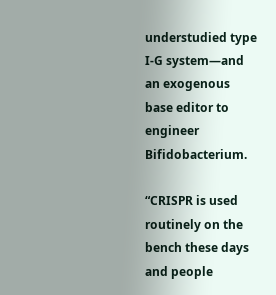understudied type I-G system—and an exogenous base editor to engineer Bifidobacterium.

“CRISPR is used routinely on the bench these days and people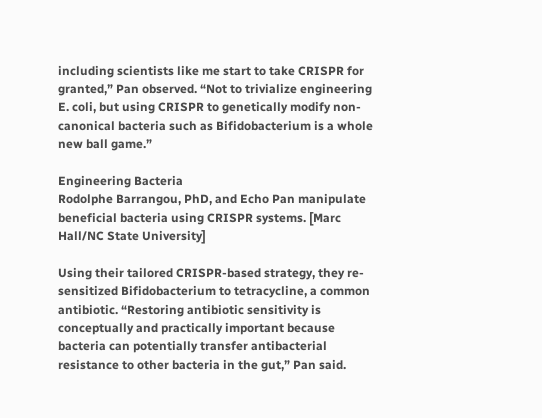including scientists like me start to take CRISPR for granted,” Pan observed. “Not to trivialize engineering E. coli, but using CRISPR to genetically modify non-canonical bacteria such as Bifidobacterium is a whole new ball game.”

Engineering Bacteria
Rodolphe Barrangou, PhD, and Echo Pan manipulate beneficial bacteria using CRISPR systems. [Marc Hall/NC State University]

Using their tailored CRISPR-based strategy, they re-sensitized Bifidobacterium to tetracycline, a common antibiotic. “Restoring antibiotic sensitivity is conceptually and practically important because bacteria can potentially transfer antibacterial resistance to other bacteria in the gut,” Pan said.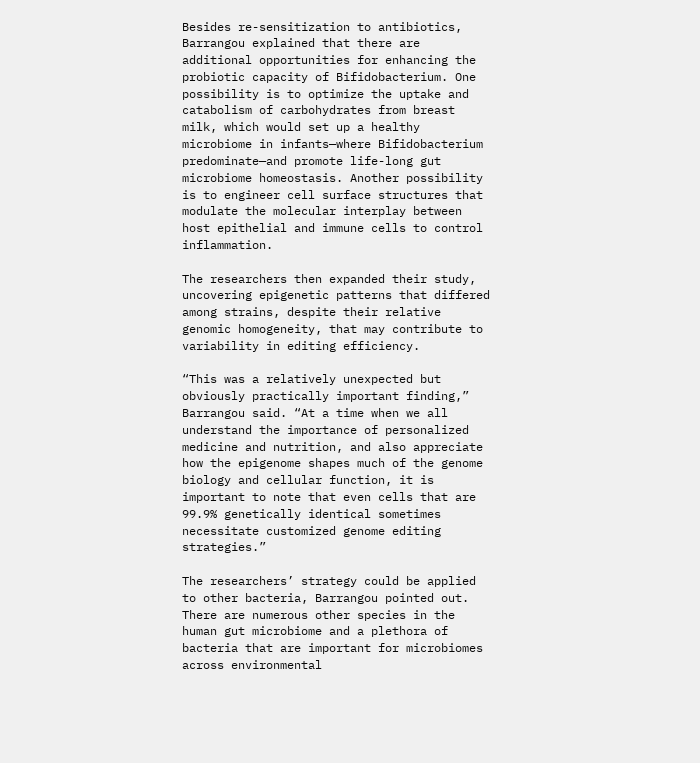Besides re-sensitization to antibiotics, Barrangou explained that there are additional opportunities for enhancing the probiotic capacity of Bifidobacterium. One possibility is to optimize the uptake and catabolism of carbohydrates from breast milk, which would set up a healthy microbiome in infants—where Bifidobacterium predominate—and promote life-long gut microbiome homeostasis. Another possibility is to engineer cell surface structures that modulate the molecular interplay between host epithelial and immune cells to control inflammation.

The researchers then expanded their study, uncovering epigenetic patterns that differed among strains, despite their relative genomic homogeneity, that may contribute to variability in editing efficiency.

“This was a relatively unexpected but obviously practically important finding,” Barrangou said. “At a time when we all understand the importance of personalized medicine and nutrition, and also appreciate how the epigenome shapes much of the genome biology and cellular function, it is important to note that even cells that are 99.9% genetically identical sometimes necessitate customized genome editing strategies.”

The researchers’ strategy could be applied to other bacteria, Barrangou pointed out. There are numerous other species in the human gut microbiome and a plethora of bacteria that are important for microbiomes across environmental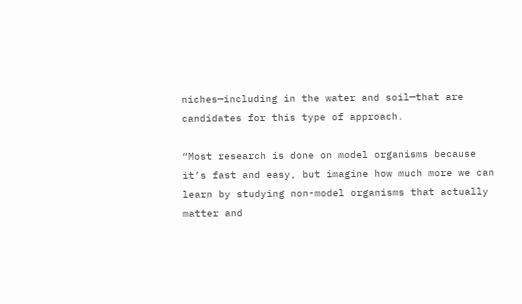niches—including in the water and soil—that are candidates for this type of approach.

“Most research is done on model organisms because it’s fast and easy, but imagine how much more we can learn by studying non-model organisms that actually matter and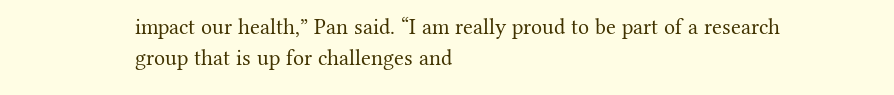impact our health,” Pan said. “I am really proud to be part of a research group that is up for challenges and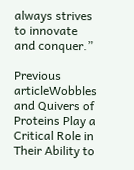always strives to innovate and conquer.”

Previous articleWobbles and Quivers of Proteins Play a Critical Role in Their Ability to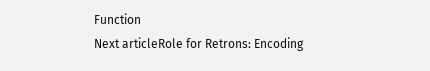Function
Next articleRole for Retrons: Encoding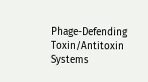Phage-Defending Toxin/Antitoxin Systems